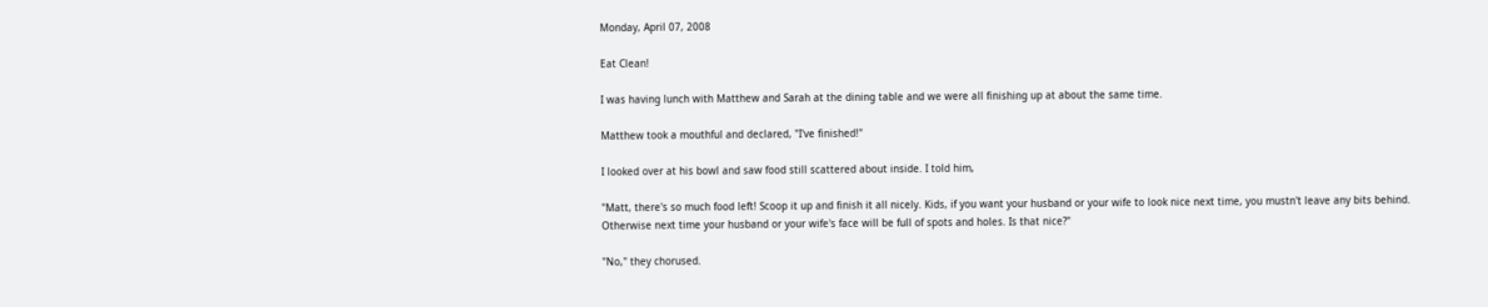Monday, April 07, 2008

Eat Clean!

I was having lunch with Matthew and Sarah at the dining table and we were all finishing up at about the same time.

Matthew took a mouthful and declared, "I've finished!"

I looked over at his bowl and saw food still scattered about inside. I told him,

"Matt, there's so much food left! Scoop it up and finish it all nicely. Kids, if you want your husband or your wife to look nice next time, you mustn't leave any bits behind. Otherwise next time your husband or your wife's face will be full of spots and holes. Is that nice?"

"No," they chorused.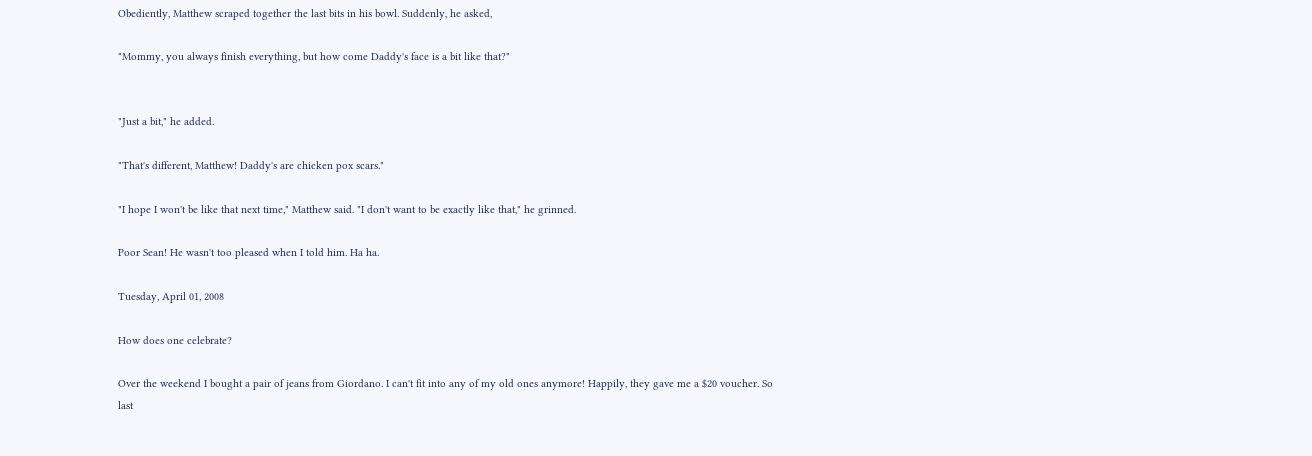Obediently, Matthew scraped together the last bits in his bowl. Suddenly, he asked,

"Mommy, you always finish everything, but how come Daddy's face is a bit like that?"


"Just a bit," he added.

"That's different, Matthew! Daddy's are chicken pox scars."

"I hope I won't be like that next time," Matthew said. "I don't want to be exactly like that," he grinned.

Poor Sean! He wasn't too pleased when I told him. Ha ha.

Tuesday, April 01, 2008

How does one celebrate?

Over the weekend I bought a pair of jeans from Giordano. I can't fit into any of my old ones anymore! Happily, they gave me a $20 voucher. So last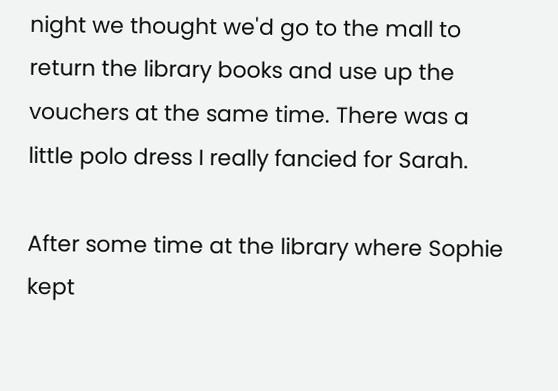night we thought we'd go to the mall to return the library books and use up the vouchers at the same time. There was a little polo dress I really fancied for Sarah.

After some time at the library where Sophie kept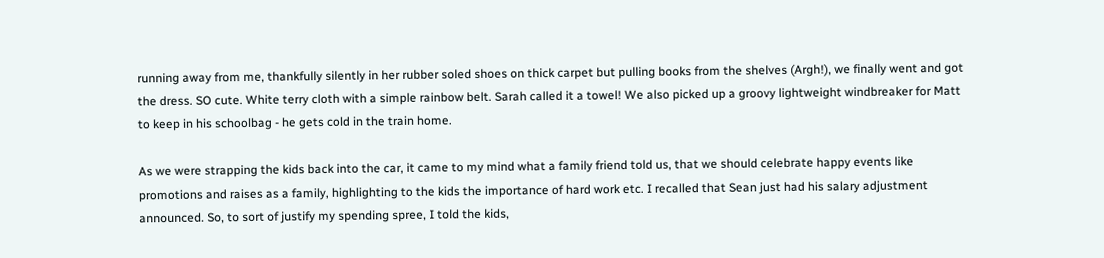running away from me, thankfully silently in her rubber soled shoes on thick carpet but pulling books from the shelves (Argh!), we finally went and got the dress. SO cute. White terry cloth with a simple rainbow belt. Sarah called it a towel! We also picked up a groovy lightweight windbreaker for Matt to keep in his schoolbag - he gets cold in the train home.

As we were strapping the kids back into the car, it came to my mind what a family friend told us, that we should celebrate happy events like promotions and raises as a family, highlighting to the kids the importance of hard work etc. I recalled that Sean just had his salary adjustment announced. So, to sort of justify my spending spree, I told the kids,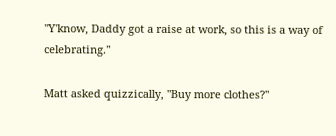"Y'know, Daddy got a raise at work, so this is a way of celebrating."

Matt asked quizzically, "Buy more clothes?"